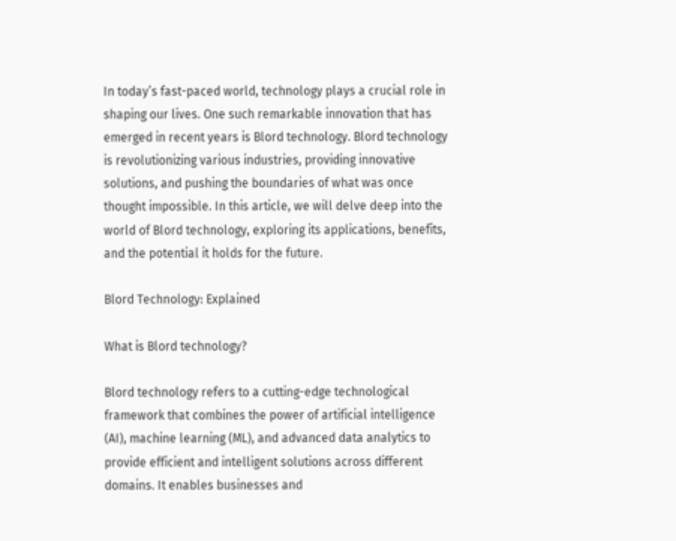In today’s fast-paced world, technology plays a crucial role in shaping our lives. One such remarkable innovation that has emerged in recent years is Blord technology. Blord technology is revolutionizing various industries, providing innovative solutions, and pushing the boundaries of what was once thought impossible. In this article, we will delve deep into the world of Blord technology, exploring its applications, benefits, and the potential it holds for the future.

Blord Technology: Explained

What is Blord technology?

Blord technology refers to a cutting-edge technological framework that combines the power of artificial intelligence (AI), machine learning (ML), and advanced data analytics to provide efficient and intelligent solutions across different domains. It enables businesses and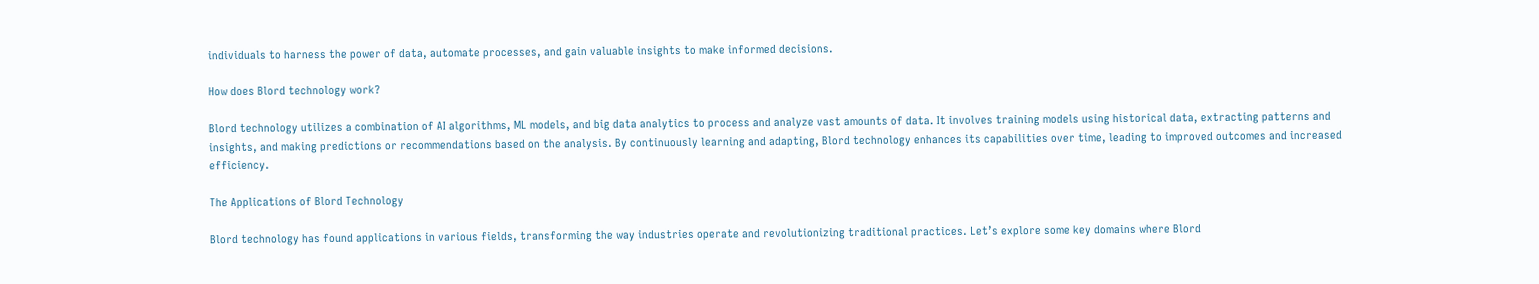individuals to harness the power of data, automate processes, and gain valuable insights to make informed decisions.

How does Blord technology work?

Blord technology utilizes a combination of AI algorithms, ML models, and big data analytics to process and analyze vast amounts of data. It involves training models using historical data, extracting patterns and insights, and making predictions or recommendations based on the analysis. By continuously learning and adapting, Blord technology enhances its capabilities over time, leading to improved outcomes and increased efficiency.

The Applications of Blord Technology

Blord technology has found applications in various fields, transforming the way industries operate and revolutionizing traditional practices. Let’s explore some key domains where Blord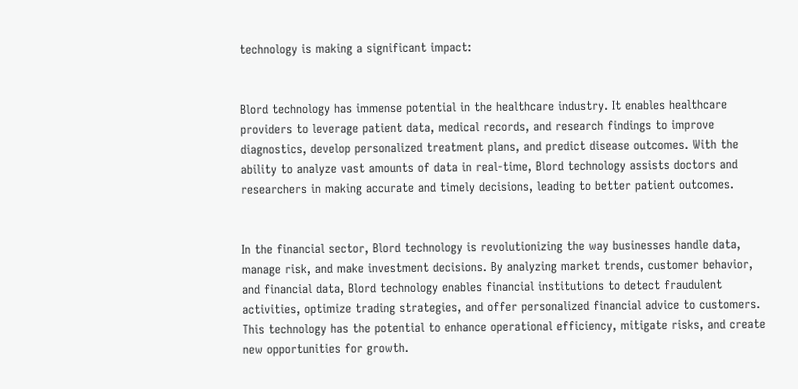technology is making a significant impact:


Blord technology has immense potential in the healthcare industry. It enables healthcare providers to leverage patient data, medical records, and research findings to improve diagnostics, develop personalized treatment plans, and predict disease outcomes. With the ability to analyze vast amounts of data in real-time, Blord technology assists doctors and researchers in making accurate and timely decisions, leading to better patient outcomes.


In the financial sector, Blord technology is revolutionizing the way businesses handle data, manage risk, and make investment decisions. By analyzing market trends, customer behavior, and financial data, Blord technology enables financial institutions to detect fraudulent activities, optimize trading strategies, and offer personalized financial advice to customers. This technology has the potential to enhance operational efficiency, mitigate risks, and create new opportunities for growth.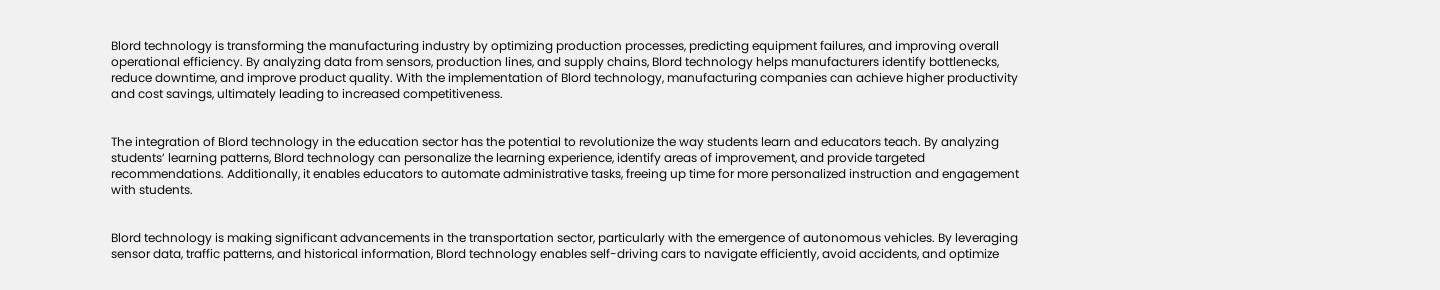Blord technology is transforming the manufacturing industry by optimizing production processes, predicting equipment failures, and improving overall operational efficiency. By analyzing data from sensors, production lines, and supply chains, Blord technology helps manufacturers identify bottlenecks, reduce downtime, and improve product quality. With the implementation of Blord technology, manufacturing companies can achieve higher productivity and cost savings, ultimately leading to increased competitiveness.


The integration of Blord technology in the education sector has the potential to revolutionize the way students learn and educators teach. By analyzing students’ learning patterns, Blord technology can personalize the learning experience, identify areas of improvement, and provide targeted recommendations. Additionally, it enables educators to automate administrative tasks, freeing up time for more personalized instruction and engagement with students.


Blord technology is making significant advancements in the transportation sector, particularly with the emergence of autonomous vehicles. By leveraging sensor data, traffic patterns, and historical information, Blord technology enables self-driving cars to navigate efficiently, avoid accidents, and optimize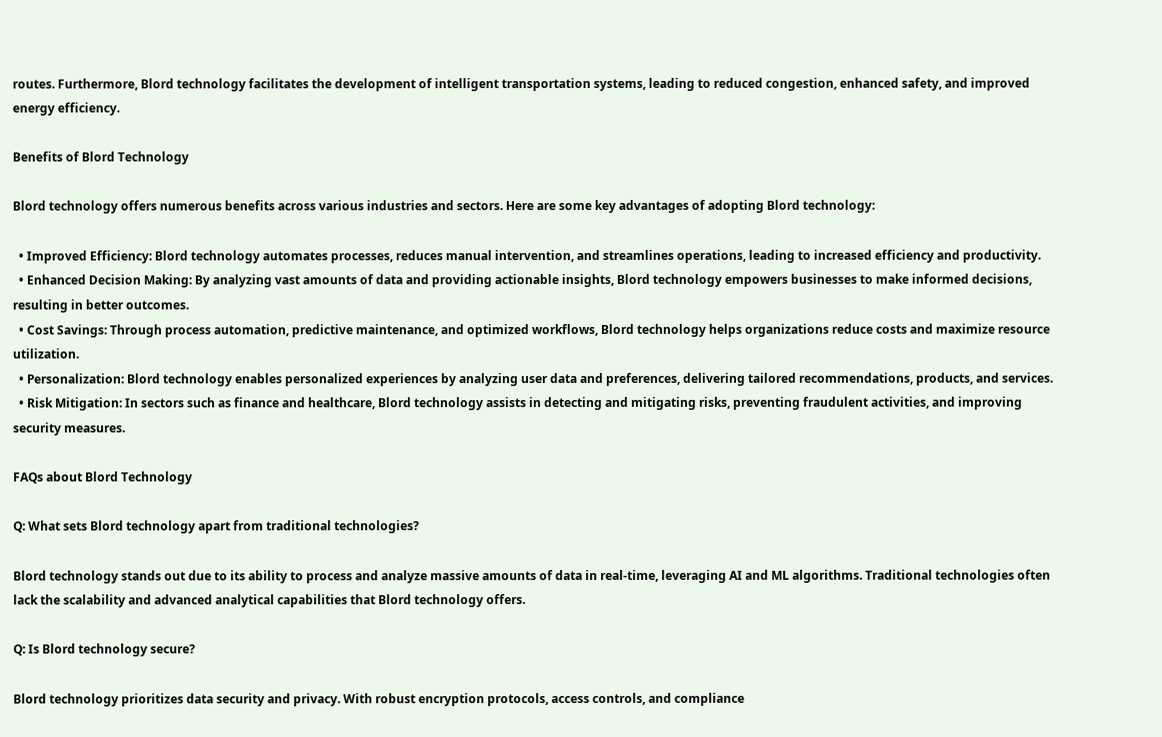routes. Furthermore, Blord technology facilitates the development of intelligent transportation systems, leading to reduced congestion, enhanced safety, and improved energy efficiency.

Benefits of Blord Technology

Blord technology offers numerous benefits across various industries and sectors. Here are some key advantages of adopting Blord technology:

  • Improved Efficiency: Blord technology automates processes, reduces manual intervention, and streamlines operations, leading to increased efficiency and productivity.
  • Enhanced Decision Making: By analyzing vast amounts of data and providing actionable insights, Blord technology empowers businesses to make informed decisions, resulting in better outcomes.
  • Cost Savings: Through process automation, predictive maintenance, and optimized workflows, Blord technology helps organizations reduce costs and maximize resource utilization.
  • Personalization: Blord technology enables personalized experiences by analyzing user data and preferences, delivering tailored recommendations, products, and services.
  • Risk Mitigation: In sectors such as finance and healthcare, Blord technology assists in detecting and mitigating risks, preventing fraudulent activities, and improving security measures.

FAQs about Blord Technology

Q: What sets Blord technology apart from traditional technologies?

Blord technology stands out due to its ability to process and analyze massive amounts of data in real-time, leveraging AI and ML algorithms. Traditional technologies often lack the scalability and advanced analytical capabilities that Blord technology offers.

Q: Is Blord technology secure?

Blord technology prioritizes data security and privacy. With robust encryption protocols, access controls, and compliance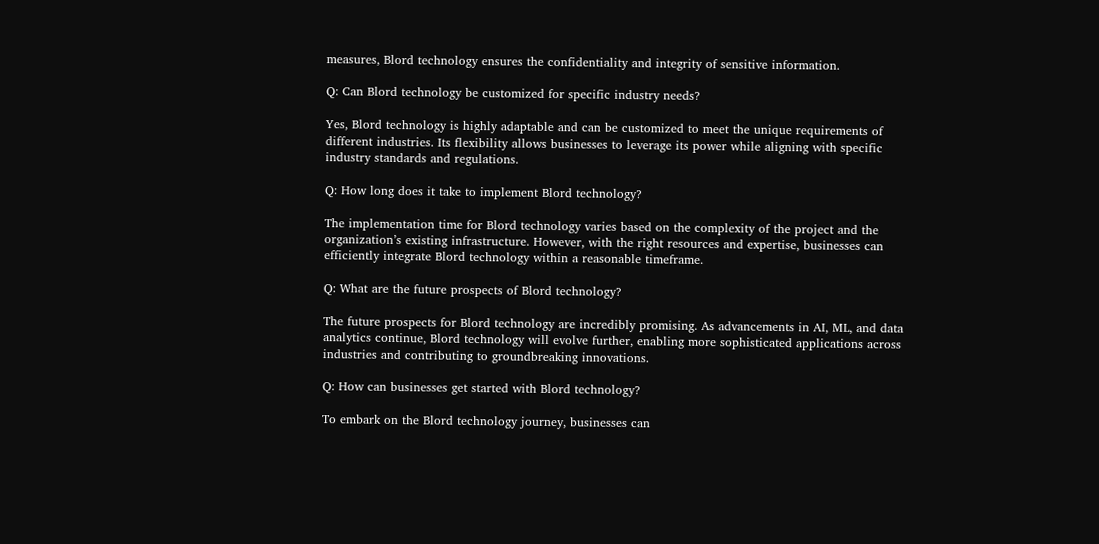measures, Blord technology ensures the confidentiality and integrity of sensitive information.

Q: Can Blord technology be customized for specific industry needs?

Yes, Blord technology is highly adaptable and can be customized to meet the unique requirements of different industries. Its flexibility allows businesses to leverage its power while aligning with specific industry standards and regulations.

Q: How long does it take to implement Blord technology?

The implementation time for Blord technology varies based on the complexity of the project and the organization’s existing infrastructure. However, with the right resources and expertise, businesses can efficiently integrate Blord technology within a reasonable timeframe.

Q: What are the future prospects of Blord technology?

The future prospects for Blord technology are incredibly promising. As advancements in AI, ML, and data analytics continue, Blord technology will evolve further, enabling more sophisticated applications across industries and contributing to groundbreaking innovations.

Q: How can businesses get started with Blord technology?

To embark on the Blord technology journey, businesses can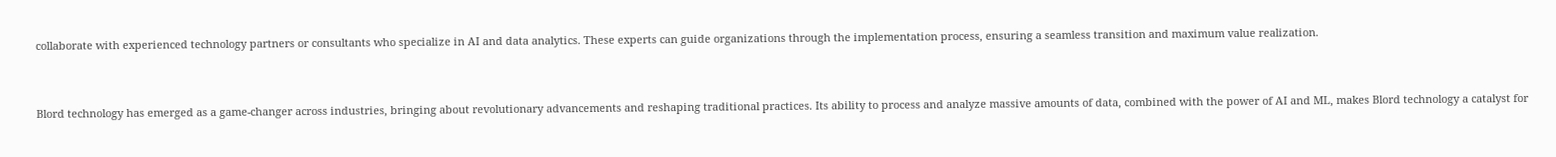collaborate with experienced technology partners or consultants who specialize in AI and data analytics. These experts can guide organizations through the implementation process, ensuring a seamless transition and maximum value realization.


Blord technology has emerged as a game-changer across industries, bringing about revolutionary advancements and reshaping traditional practices. Its ability to process and analyze massive amounts of data, combined with the power of AI and ML, makes Blord technology a catalyst for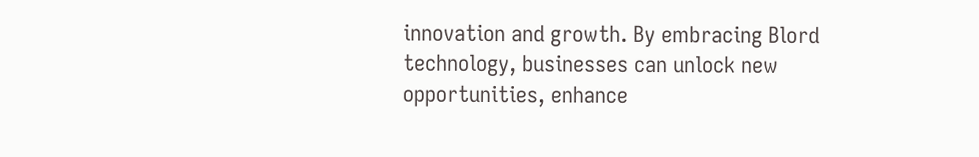innovation and growth. By embracing Blord technology, businesses can unlock new opportunities, enhance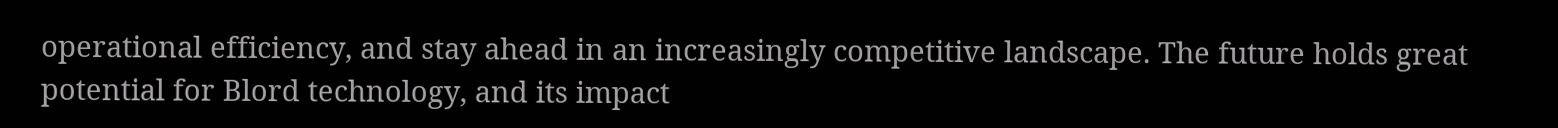operational efficiency, and stay ahead in an increasingly competitive landscape. The future holds great potential for Blord technology, and its impact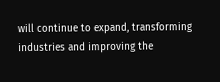will continue to expand, transforming industries and improving the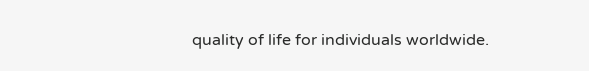quality of life for individuals worldwide.